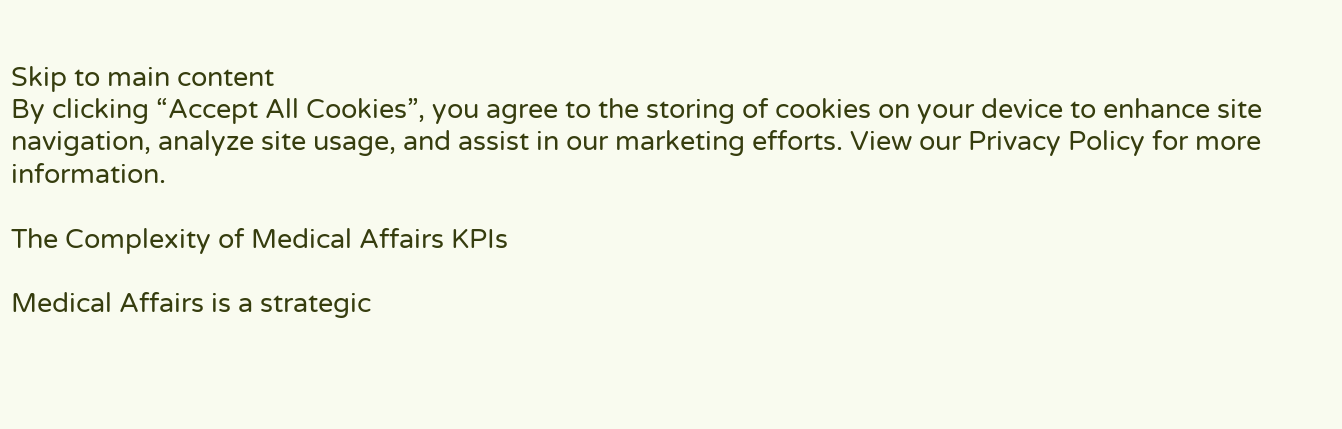Skip to main content
By clicking “Accept All Cookies”, you agree to the storing of cookies on your device to enhance site navigation, analyze site usage, and assist in our marketing efforts. View our Privacy Policy for more information.

The Complexity of Medical Affairs KPIs

Medical Affairs is a strategic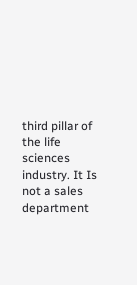third pillar of the life sciences industry. It Is not a sales department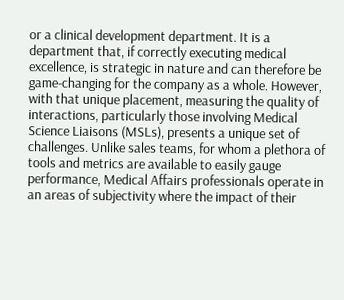or a clinical development department. It is a department that, if correctly executing medical excellence, is strategic in nature and can therefore be game-changing for the company as a whole. However, with that unique placement, measuring the quality of interactions, particularly those involving Medical Science Liaisons (MSLs), presents a unique set of challenges. Unlike sales teams, for whom a plethora of tools and metrics are available to easily gauge performance, Medical Affairs professionals operate in an areas of subjectivity where the impact of their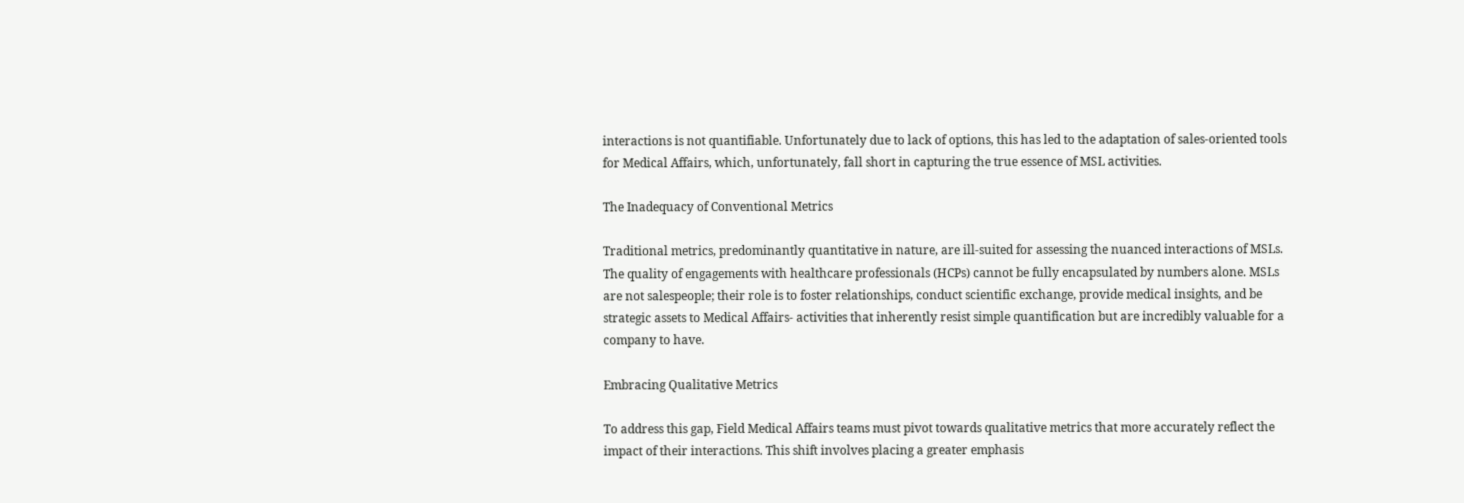interactions is not quantifiable. Unfortunately due to lack of options, this has led to the adaptation of sales-oriented tools for Medical Affairs, which, unfortunately, fall short in capturing the true essence of MSL activities.

The Inadequacy of Conventional Metrics

Traditional metrics, predominantly quantitative in nature, are ill-suited for assessing the nuanced interactions of MSLs. The quality of engagements with healthcare professionals (HCPs) cannot be fully encapsulated by numbers alone. MSLs are not salespeople; their role is to foster relationships, conduct scientific exchange, provide medical insights, and be strategic assets to Medical Affairs- activities that inherently resist simple quantification but are incredibly valuable for a company to have.

Embracing Qualitative Metrics

To address this gap, Field Medical Affairs teams must pivot towards qualitative metrics that more accurately reflect the impact of their interactions. This shift involves placing a greater emphasis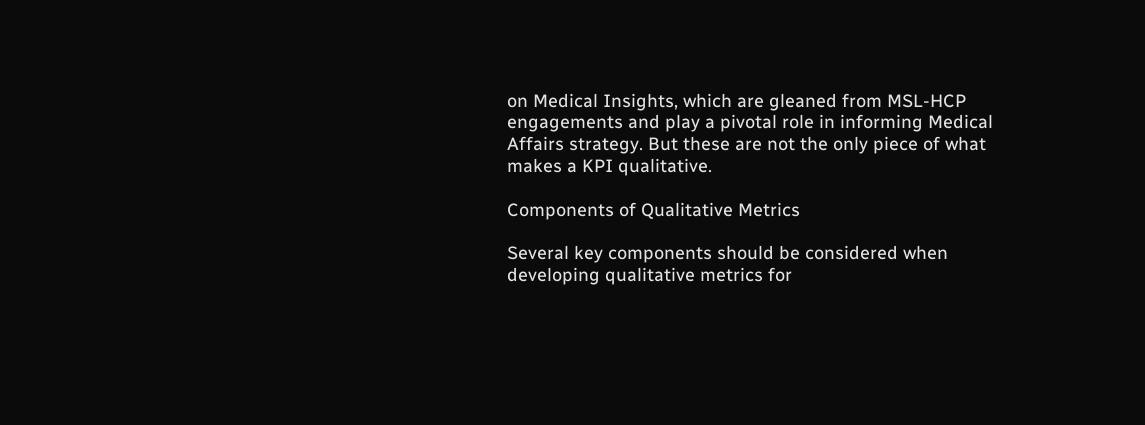on Medical Insights, which are gleaned from MSL-HCP engagements and play a pivotal role in informing Medical Affairs strategy. But these are not the only piece of what makes a KPI qualitative.

Components of Qualitative Metrics

Several key components should be considered when developing qualitative metrics for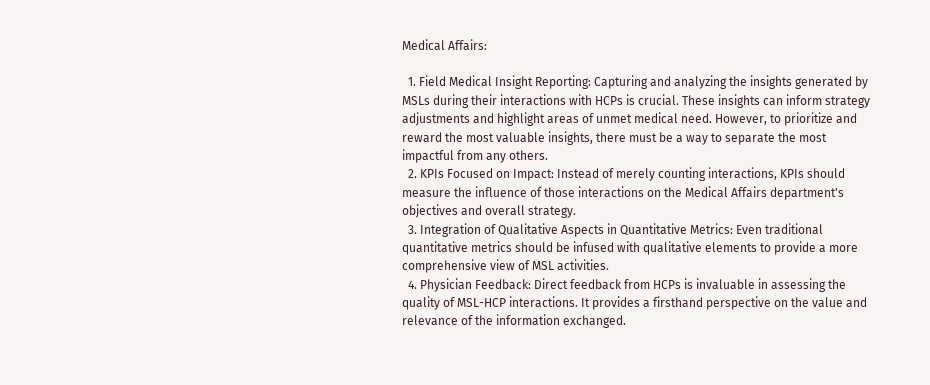Medical Affairs:

  1. Field Medical Insight Reporting: Capturing and analyzing the insights generated by MSLs during their interactions with HCPs is crucial. These insights can inform strategy adjustments and highlight areas of unmet medical need. However, to prioritize and reward the most valuable insights, there must be a way to separate the most impactful from any others.
  2. KPIs Focused on Impact: Instead of merely counting interactions, KPIs should measure the influence of those interactions on the Medical Affairs department's objectives and overall strategy.
  3. Integration of Qualitative Aspects in Quantitative Metrics: Even traditional quantitative metrics should be infused with qualitative elements to provide a more comprehensive view of MSL activities.
  4. Physician Feedback: Direct feedback from HCPs is invaluable in assessing the quality of MSL-HCP interactions. It provides a firsthand perspective on the value and relevance of the information exchanged.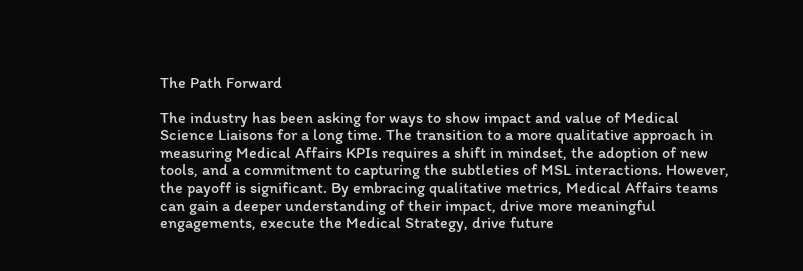The Path Forward

The industry has been asking for ways to show impact and value of Medical Science Liaisons for a long time. The transition to a more qualitative approach in measuring Medical Affairs KPIs requires a shift in mindset, the adoption of new tools, and a commitment to capturing the subtleties of MSL interactions. However, the payoff is significant. By embracing qualitative metrics, Medical Affairs teams can gain a deeper understanding of their impact, drive more meaningful engagements, execute the Medical Strategy, drive future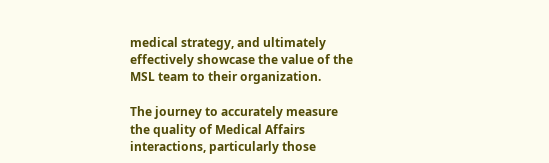medical strategy, and ultimately effectively showcase the value of the MSL team to their organization.

The journey to accurately measure the quality of Medical Affairs interactions, particularly those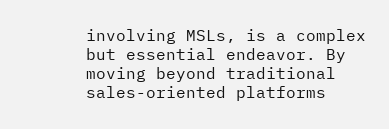involving MSLs, is a complex but essential endeavor. By moving beyond traditional sales-oriented platforms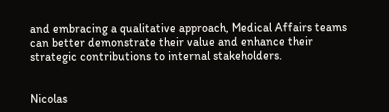and embracing a qualitative approach, Medical Affairs teams can better demonstrate their value and enhance their strategic contributions to internal stakeholders.


Nicolas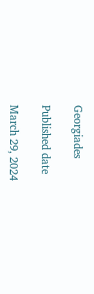Georgiades

Published date

March 29, 2024